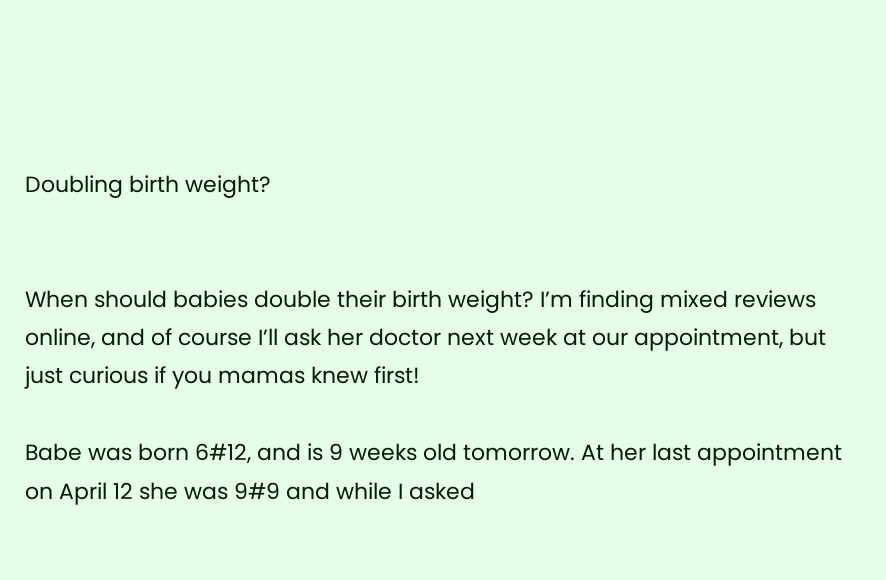Doubling birth weight?


When should babies double their birth weight? I’m finding mixed reviews online, and of course I’ll ask her doctor next week at our appointment, but just curious if you mamas knew first!

Babe was born 6#12, and is 9 weeks old tomorrow. At her last appointment on April 12 she was 9#9 and while I asked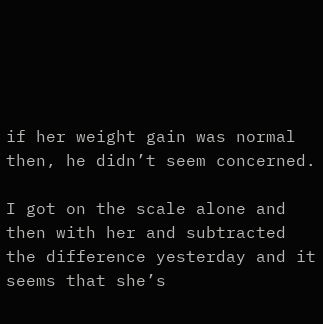if her weight gain was normal then, he didn’t seem concerned.

I got on the scale alone and then with her and subtracted the difference yesterday and it seems that she’s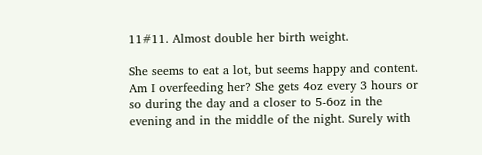11#11. Almost double her birth weight.

She seems to eat a lot, but seems happy and content. Am I overfeeding her? She gets 4oz every 3 hours or so during the day and a closer to 5-6oz in the evening and in the middle of the night. Surely with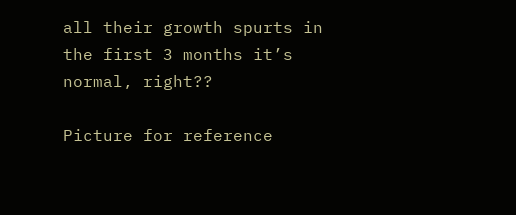all their growth spurts in the first 3 months it’s normal, right??

Picture for reference